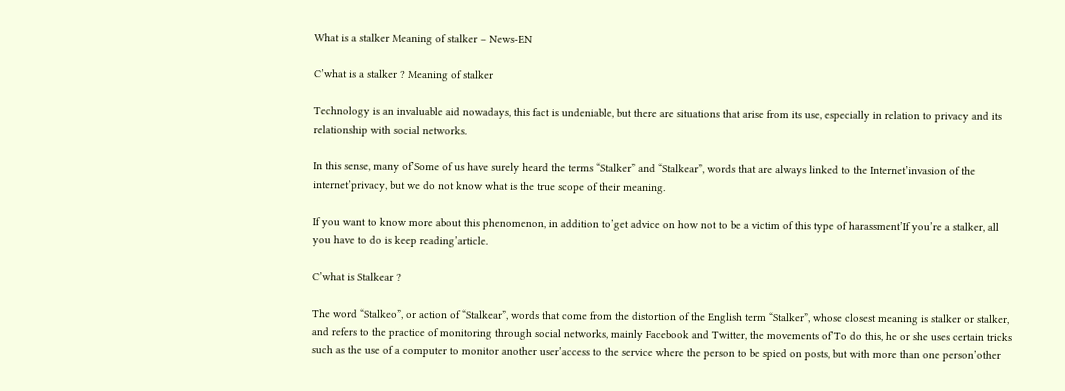What is a stalker Meaning of stalker – News-EN

C’what is a stalker ? Meaning of stalker

Technology is an invaluable aid nowadays, this fact is undeniable, but there are situations that arise from its use, especially in relation to privacy and its relationship with social networks.

In this sense, many of’Some of us have surely heard the terms “Stalker” and “Stalkear”, words that are always linked to the Internet’invasion of the internet’privacy, but we do not know what is the true scope of their meaning.

If you want to know more about this phenomenon, in addition to’get advice on how not to be a victim of this type of harassment’If you’re a stalker, all you have to do is keep reading’article.

C’what is Stalkear ?

The word “Stalkeo”, or action of “Stalkear”, words that come from the distortion of the English term “Stalker”, whose closest meaning is stalker or stalker, and refers to the practice of monitoring through social networks, mainly Facebook and Twitter, the movements of’To do this, he or she uses certain tricks such as the use of a computer to monitor another user’access to the service where the person to be spied on posts, but with more than one person’other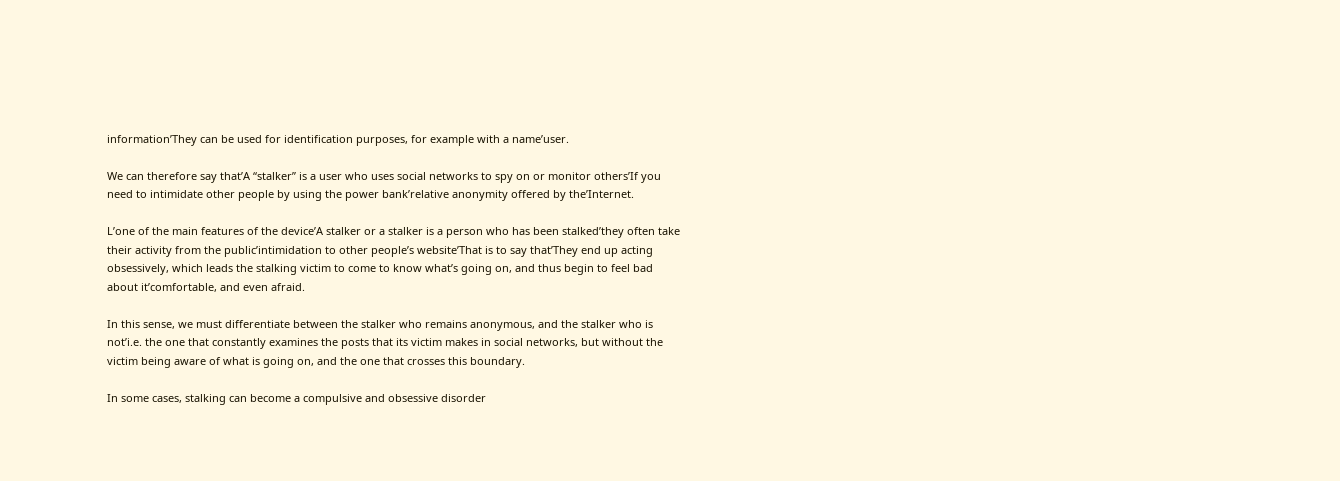information’They can be used for identification purposes, for example with a name’user.

We can therefore say that’A “stalker” is a user who uses social networks to spy on or monitor others’If you need to intimidate other people by using the power bank’relative anonymity offered by the’Internet.

L’one of the main features of the device’A stalker or a stalker is a person who has been stalked’they often take their activity from the public’intimidation to other people’s website’That is to say that’They end up acting obsessively, which leads the stalking victim to come to know what’s going on, and thus begin to feel bad about it’comfortable, and even afraid.

In this sense, we must differentiate between the stalker who remains anonymous, and the stalker who is not’i.e. the one that constantly examines the posts that its victim makes in social networks, but without the victim being aware of what is going on, and the one that crosses this boundary.

In some cases, stalking can become a compulsive and obsessive disorder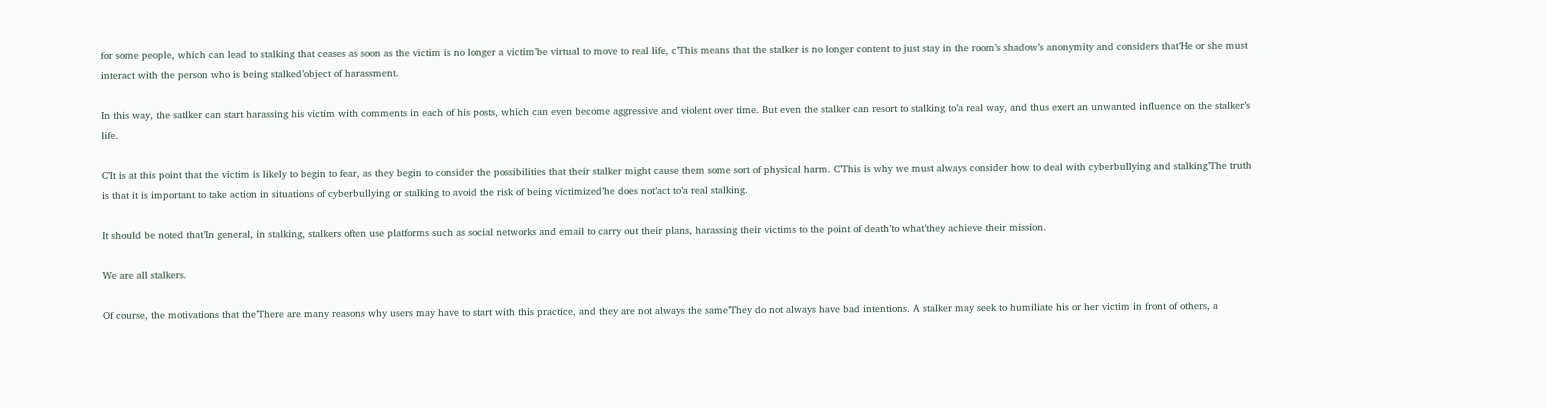for some people, which can lead to stalking that ceases as soon as the victim is no longer a victim’be virtual to move to real life, c’This means that the stalker is no longer content to just stay in the room’s shadow’s anonymity and considers that’He or she must interact with the person who is being stalked’object of harassment.

In this way, the satlker can start harassing his victim with comments in each of his posts, which can even become aggressive and violent over time. But even the stalker can resort to stalking to’a real way, and thus exert an unwanted influence on the stalker’s life.

C’It is at this point that the victim is likely to begin to fear, as they begin to consider the possibilities that their stalker might cause them some sort of physical harm. C’This is why we must always consider how to deal with cyberbullying and stalking’The truth is that it is important to take action in situations of cyberbullying or stalking to avoid the risk of being victimized’he does not’act to’a real stalking.

It should be noted that’In general, in stalking, stalkers often use platforms such as social networks and email to carry out their plans, harassing their victims to the point of death’to what’they achieve their mission.

We are all stalkers.

Of course, the motivations that the’There are many reasons why users may have to start with this practice, and they are not always the same’They do not always have bad intentions. A stalker may seek to humiliate his or her victim in front of others, a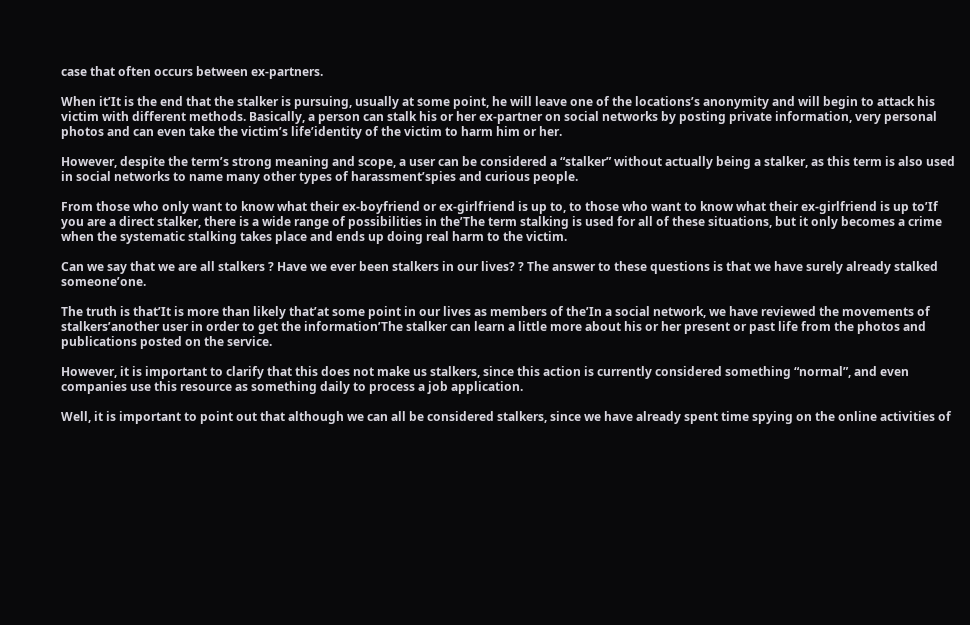case that often occurs between ex-partners.

When it’It is the end that the stalker is pursuing, usually at some point, he will leave one of the locations’s anonymity and will begin to attack his victim with different methods. Basically, a person can stalk his or her ex-partner on social networks by posting private information, very personal photos and can even take the victim’s life’identity of the victim to harm him or her.

However, despite the term’s strong meaning and scope, a user can be considered a “stalker” without actually being a stalker, as this term is also used in social networks to name many other types of harassment’spies and curious people.

From those who only want to know what their ex-boyfriend or ex-girlfriend is up to, to those who want to know what their ex-girlfriend is up to’If you are a direct stalker, there is a wide range of possibilities in the’The term stalking is used for all of these situations, but it only becomes a crime when the systematic stalking takes place and ends up doing real harm to the victim.

Can we say that we are all stalkers ? Have we ever been stalkers in our lives? ? The answer to these questions is that we have surely already stalked someone’one.

The truth is that’It is more than likely that’at some point in our lives as members of the’In a social network, we have reviewed the movements of stalkers’another user in order to get the information’The stalker can learn a little more about his or her present or past life from the photos and publications posted on the service.

However, it is important to clarify that this does not make us stalkers, since this action is currently considered something “normal”, and even companies use this resource as something daily to process a job application.

Well, it is important to point out that although we can all be considered stalkers, since we have already spent time spying on the online activities of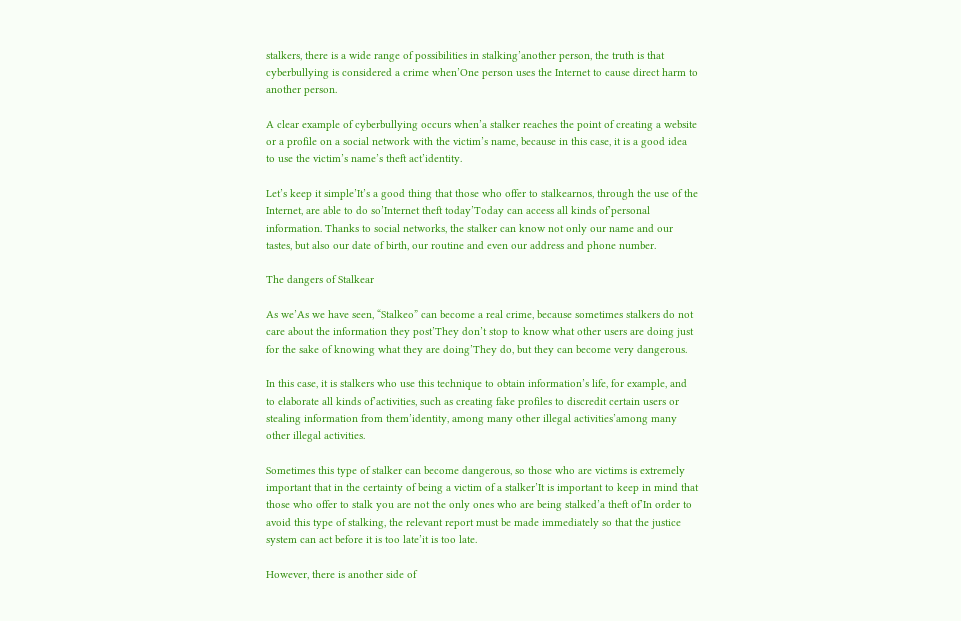stalkers, there is a wide range of possibilities in stalking’another person, the truth is that cyberbullying is considered a crime when’One person uses the Internet to cause direct harm to another person.

A clear example of cyberbullying occurs when’a stalker reaches the point of creating a website or a profile on a social network with the victim’s name, because in this case, it is a good idea to use the victim’s name’s theft act’identity.

Let’s keep it simple’It’s a good thing that those who offer to stalkearnos, through the use of the Internet, are able to do so’Internet theft today’Today can access all kinds of’personal information. Thanks to social networks, the stalker can know not only our name and our tastes, but also our date of birth, our routine and even our address and phone number.

The dangers of Stalkear

As we’As we have seen, “Stalkeo” can become a real crime, because sometimes stalkers do not care about the information they post’They don’t stop to know what other users are doing just for the sake of knowing what they are doing’They do, but they can become very dangerous.

In this case, it is stalkers who use this technique to obtain information’s life, for example, and to elaborate all kinds of’activities, such as creating fake profiles to discredit certain users or stealing information from them’identity, among many other illegal activities’among many other illegal activities.

Sometimes this type of stalker can become dangerous, so those who are victims is extremely important that in the certainty of being a victim of a stalker’It is important to keep in mind that those who offer to stalk you are not the only ones who are being stalked’a theft of’In order to avoid this type of stalking, the relevant report must be made immediately so that the justice system can act before it is too late’it is too late.

However, there is another side of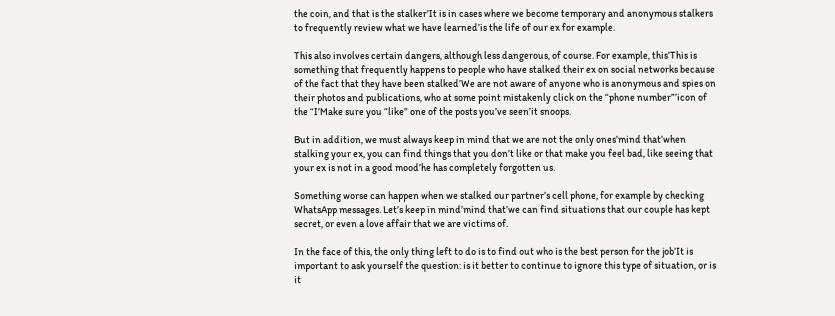the coin, and that is the stalker’It is in cases where we become temporary and anonymous stalkers to frequently review what we have learned’is the life of our ex for example.

This also involves certain dangers, although less dangerous, of course. For example, this’This is something that frequently happens to people who have stalked their ex on social networks because of the fact that they have been stalked’We are not aware of anyone who is anonymous and spies on their photos and publications, who at some point mistakenly click on the “phone number”’icon of the “I’Make sure you “like” one of the posts you’ve seen’it snoops.

But in addition, we must always keep in mind that we are not the only ones’mind that’when stalking your ex, you can find things that you don’t like or that make you feel bad, like seeing that your ex is not in a good mood’he has completely forgotten us.

Something worse can happen when we stalked our partner’s cell phone, for example by checking WhatsApp messages. Let’s keep in mind’mind that’we can find situations that our couple has kept secret, or even a love affair that we are victims of.

In the face of this, the only thing left to do is to find out who is the best person for the job’It is important to ask yourself the question: is it better to continue to ignore this type of situation, or is it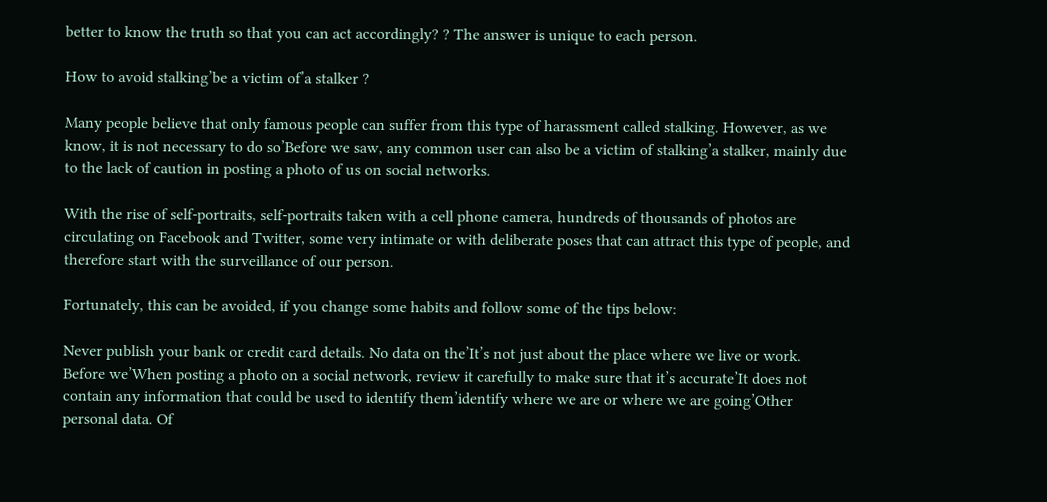better to know the truth so that you can act accordingly? ? The answer is unique to each person.

How to avoid stalking’be a victim of’a stalker ?

Many people believe that only famous people can suffer from this type of harassment called stalking. However, as we know, it is not necessary to do so’Before we saw, any common user can also be a victim of stalking’a stalker, mainly due to the lack of caution in posting a photo of us on social networks.

With the rise of self-portraits, self-portraits taken with a cell phone camera, hundreds of thousands of photos are circulating on Facebook and Twitter, some very intimate or with deliberate poses that can attract this type of people, and therefore start with the surveillance of our person.

Fortunately, this can be avoided, if you change some habits and follow some of the tips below:

Never publish your bank or credit card details. No data on the’It’s not just about the place where we live or work.
Before we’When posting a photo on a social network, review it carefully to make sure that it’s accurate’It does not contain any information that could be used to identify them’identify where we are or where we are going’Other personal data. Of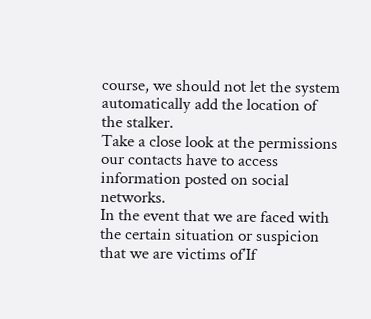course, we should not let the system automatically add the location of the stalker.
Take a close look at the permissions our contacts have to access information posted on social networks.
In the event that we are faced with the certain situation or suspicion that we are victims of’If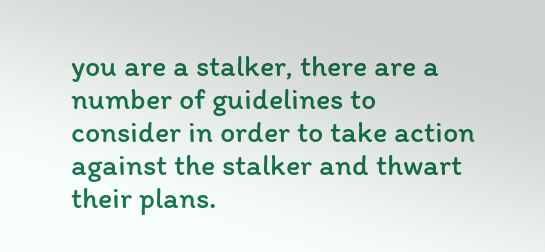you are a stalker, there are a number of guidelines to consider in order to take action against the stalker and thwart their plans.